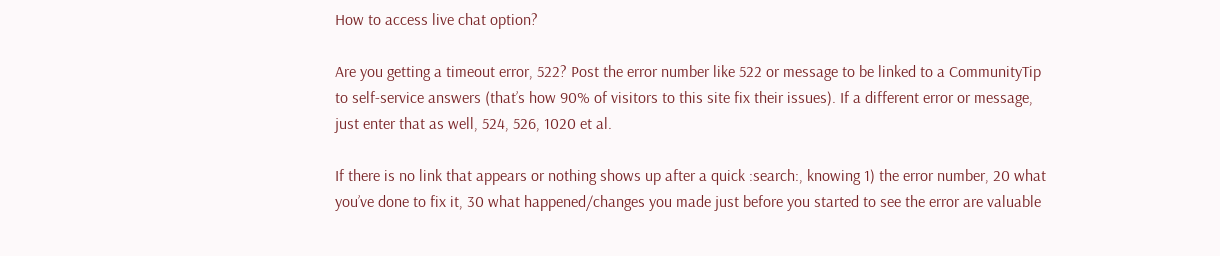How to access live chat option?

Are you getting a timeout error, 522? Post the error number like 522 or message to be linked to a CommunityTip to self-service answers (that’s how 90% of visitors to this site fix their issues). If a different error or message, just enter that as well, 524, 526, 1020 et al.

If there is no link that appears or nothing shows up after a quick :search:, knowing 1) the error number, 20 what you’ve done to fix it, 30 what happened/changes you made just before you started to see the error are valuable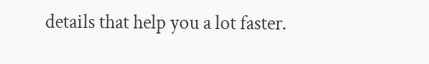details that help you a lot faster.